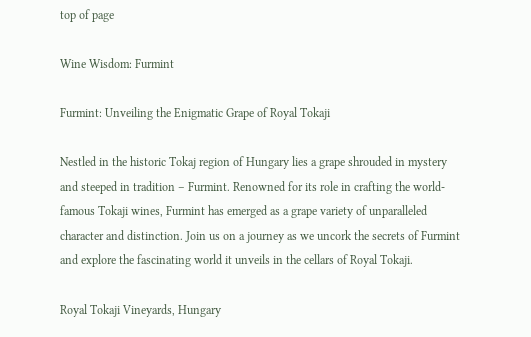top of page

Wine Wisdom: Furmint

Furmint: Unveiling the Enigmatic Grape of Royal Tokaji

Nestled in the historic Tokaj region of Hungary lies a grape shrouded in mystery and steeped in tradition – Furmint. Renowned for its role in crafting the world-famous Tokaji wines, Furmint has emerged as a grape variety of unparalleled character and distinction. Join us on a journey as we uncork the secrets of Furmint and explore the fascinating world it unveils in the cellars of Royal Tokaji.

Royal Tokaji Vineyards, Hungary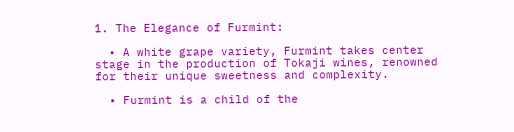1. The Elegance of Furmint:

  • A white grape variety, Furmint takes center stage in the production of Tokaji wines, renowned for their unique sweetness and complexity.

  • Furmint is a child of the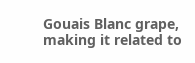Gouais Blanc grape, making it related to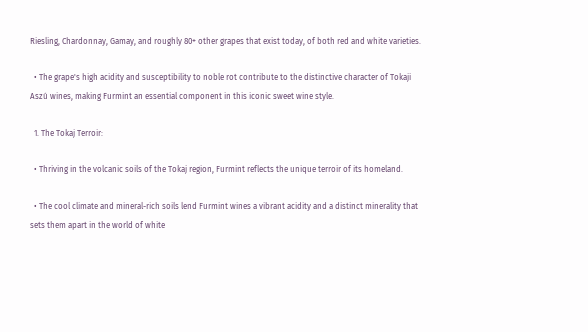Riesling, Chardonnay, Gamay, and roughly 80+ other grapes that exist today, of both red and white varieties.

  • The grape's high acidity and susceptibility to noble rot contribute to the distinctive character of Tokaji Aszú wines, making Furmint an essential component in this iconic sweet wine style.

  1. The Tokaj Terroir:

  • Thriving in the volcanic soils of the Tokaj region, Furmint reflects the unique terroir of its homeland.

  • The cool climate and mineral-rich soils lend Furmint wines a vibrant acidity and a distinct minerality that sets them apart in the world of white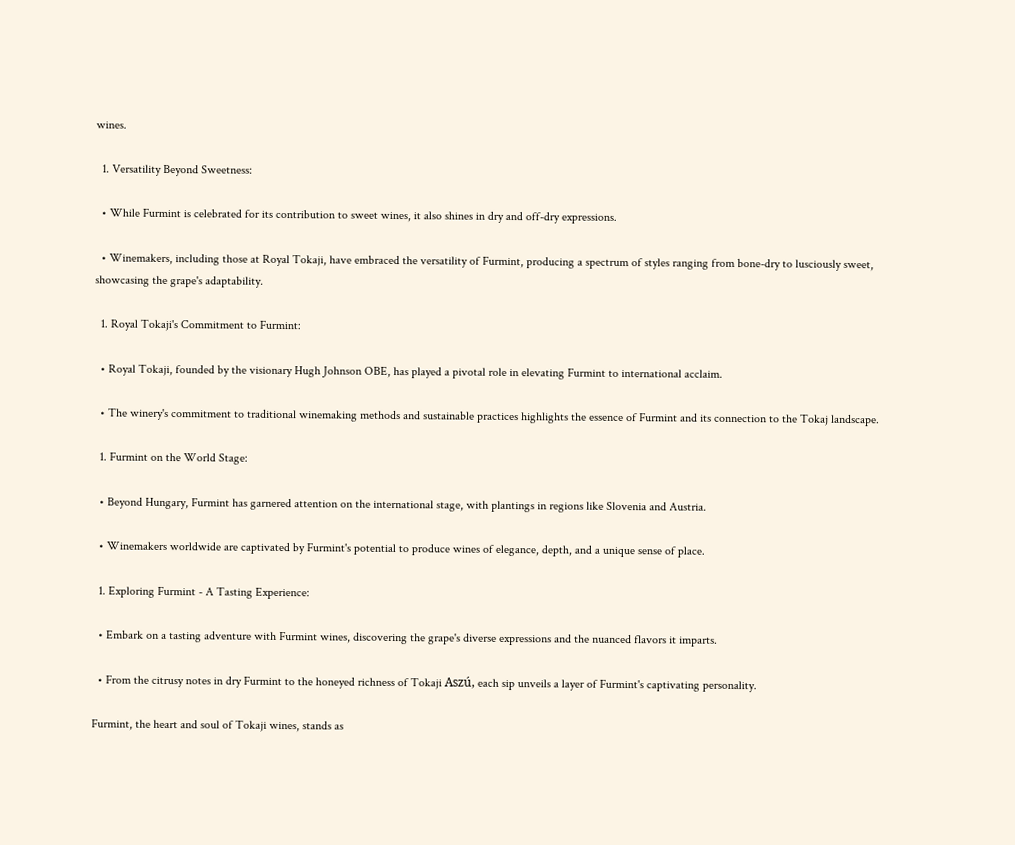wines.

  1. Versatility Beyond Sweetness:

  • While Furmint is celebrated for its contribution to sweet wines, it also shines in dry and off-dry expressions.

  • Winemakers, including those at Royal Tokaji, have embraced the versatility of Furmint, producing a spectrum of styles ranging from bone-dry to lusciously sweet, showcasing the grape's adaptability.

  1. Royal Tokaji's Commitment to Furmint:

  • Royal Tokaji, founded by the visionary Hugh Johnson OBE, has played a pivotal role in elevating Furmint to international acclaim.

  • The winery's commitment to traditional winemaking methods and sustainable practices highlights the essence of Furmint and its connection to the Tokaj landscape.

  1. Furmint on the World Stage:

  • Beyond Hungary, Furmint has garnered attention on the international stage, with plantings in regions like Slovenia and Austria.

  • Winemakers worldwide are captivated by Furmint's potential to produce wines of elegance, depth, and a unique sense of place.

  1. Exploring Furmint - A Tasting Experience:

  • Embark on a tasting adventure with Furmint wines, discovering the grape's diverse expressions and the nuanced flavors it imparts.

  • From the citrusy notes in dry Furmint to the honeyed richness of Tokaji Aszú, each sip unveils a layer of Furmint's captivating personality.

Furmint, the heart and soul of Tokaji wines, stands as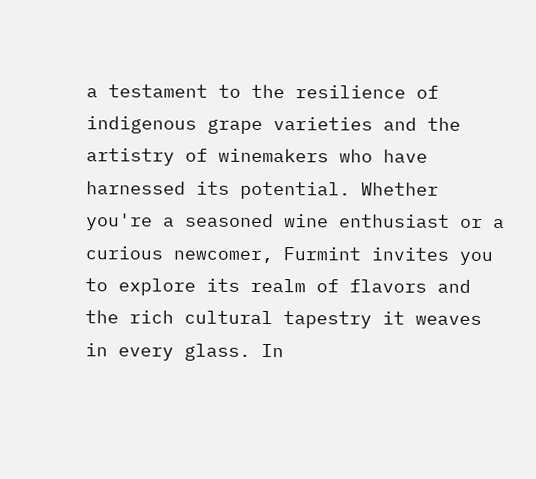a testament to the resilience of indigenous grape varieties and the artistry of winemakers who have harnessed its potential. Whether you're a seasoned wine enthusiast or a curious newcomer, Furmint invites you to explore its realm of flavors and the rich cultural tapestry it weaves in every glass. In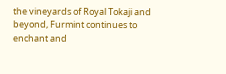the vineyards of Royal Tokaji and beyond, Furmint continues to enchant and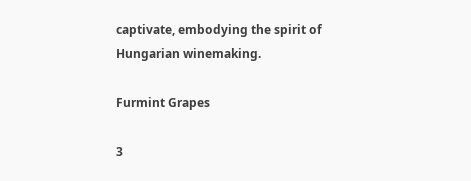captivate, embodying the spirit of Hungarian winemaking.

Furmint Grapes

3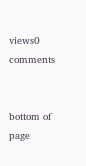views0 comments


bottom of page